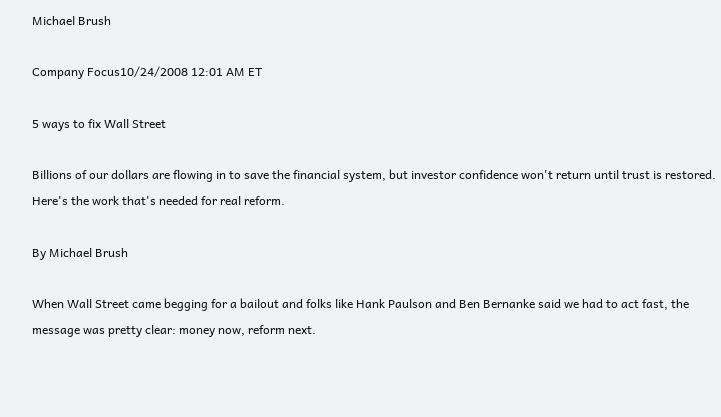Michael Brush

Company Focus10/24/2008 12:01 AM ET

5 ways to fix Wall Street

Billions of our dollars are flowing in to save the financial system, but investor confidence won't return until trust is restored. Here's the work that's needed for real reform.

By Michael Brush

When Wall Street came begging for a bailout and folks like Hank Paulson and Ben Bernanke said we had to act fast, the message was pretty clear: money now, reform next.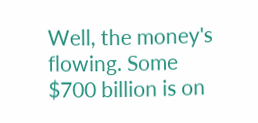Well, the money's flowing. Some $700 billion is on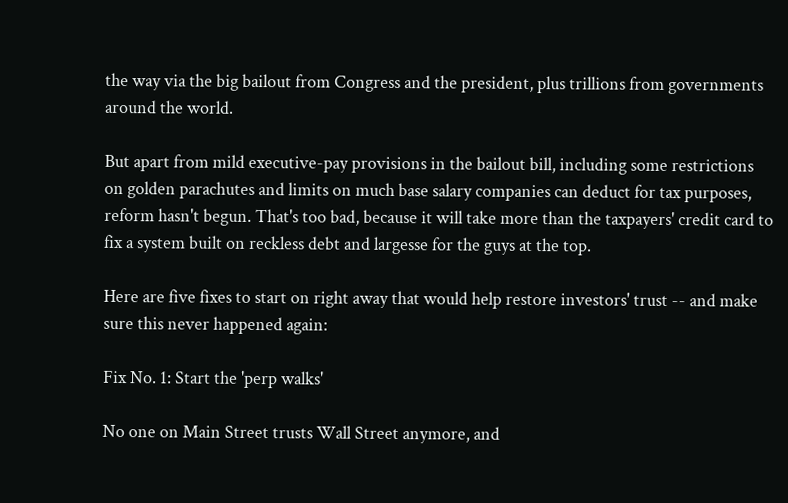the way via the big bailout from Congress and the president, plus trillions from governments around the world.

But apart from mild executive-pay provisions in the bailout bill, including some restrictions on golden parachutes and limits on much base salary companies can deduct for tax purposes, reform hasn't begun. That's too bad, because it will take more than the taxpayers' credit card to fix a system built on reckless debt and largesse for the guys at the top.

Here are five fixes to start on right away that would help restore investors' trust -- and make sure this never happened again:

Fix No. 1: Start the 'perp walks'

No one on Main Street trusts Wall Street anymore, and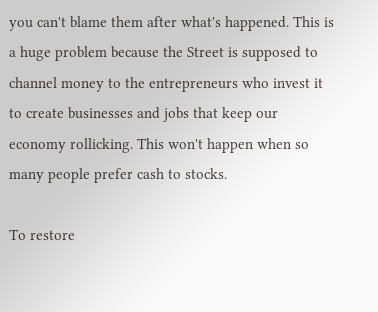you can't blame them after what's happened. This is a huge problem because the Street is supposed to channel money to the entrepreneurs who invest it to create businesses and jobs that keep our economy rollicking. This won't happen when so many people prefer cash to stocks.

To restore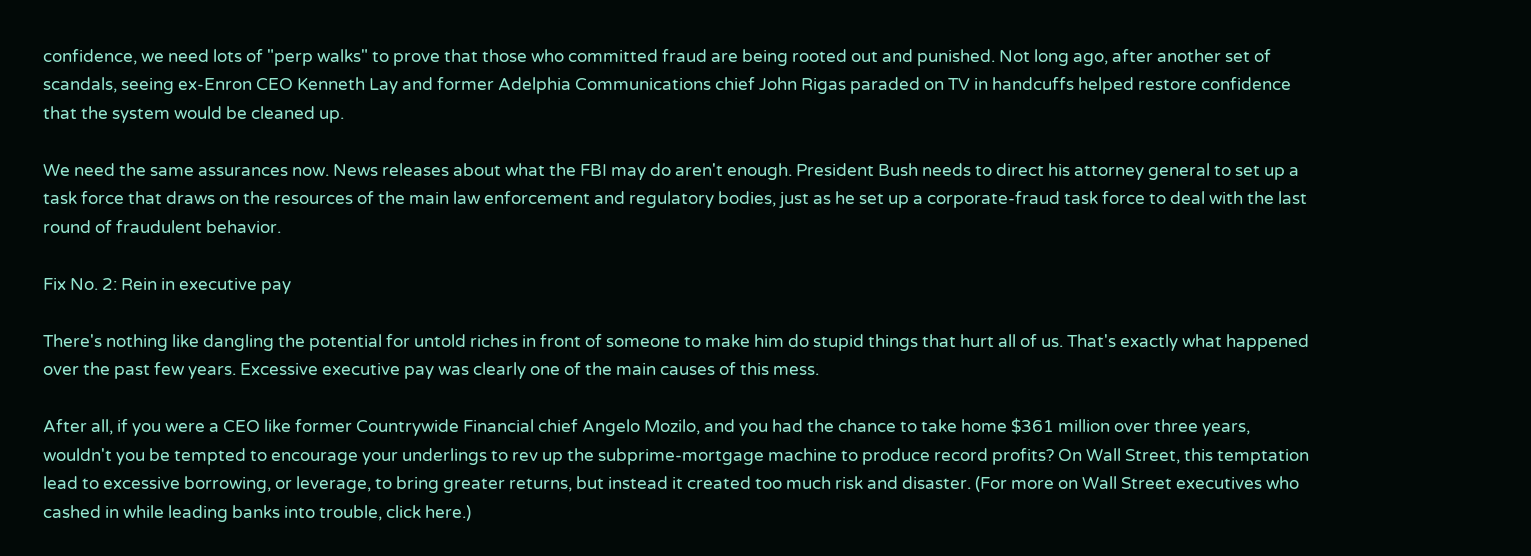confidence, we need lots of "perp walks" to prove that those who committed fraud are being rooted out and punished. Not long ago, after another set of scandals, seeing ex-Enron CEO Kenneth Lay and former Adelphia Communications chief John Rigas paraded on TV in handcuffs helped restore confidence that the system would be cleaned up.

We need the same assurances now. News releases about what the FBI may do aren't enough. President Bush needs to direct his attorney general to set up a task force that draws on the resources of the main law enforcement and regulatory bodies, just as he set up a corporate-fraud task force to deal with the last round of fraudulent behavior.

Fix No. 2: Rein in executive pay

There's nothing like dangling the potential for untold riches in front of someone to make him do stupid things that hurt all of us. That's exactly what happened over the past few years. Excessive executive pay was clearly one of the main causes of this mess.

After all, if you were a CEO like former Countrywide Financial chief Angelo Mozilo, and you had the chance to take home $361 million over three years, wouldn't you be tempted to encourage your underlings to rev up the subprime-mortgage machine to produce record profits? On Wall Street, this temptation lead to excessive borrowing, or leverage, to bring greater returns, but instead it created too much risk and disaster. (For more on Wall Street executives who cashed in while leading banks into trouble, click here.)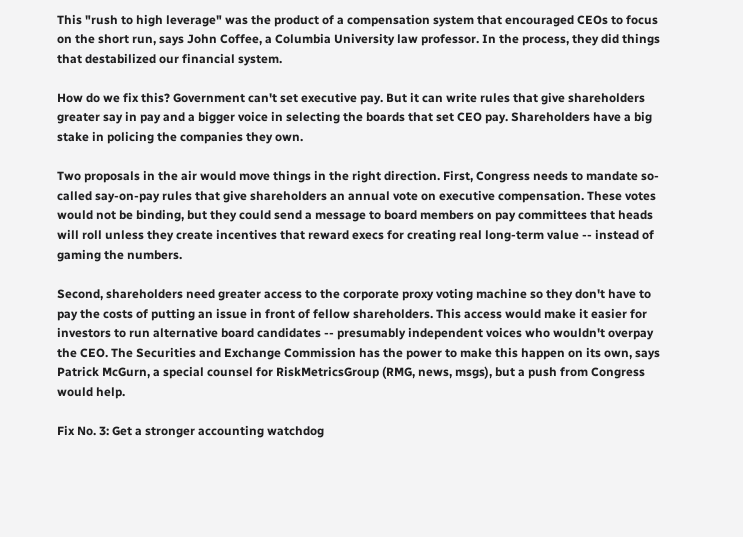This "rush to high leverage" was the product of a compensation system that encouraged CEOs to focus on the short run, says John Coffee, a Columbia University law professor. In the process, they did things that destabilized our financial system.

How do we fix this? Government can't set executive pay. But it can write rules that give shareholders greater say in pay and a bigger voice in selecting the boards that set CEO pay. Shareholders have a big stake in policing the companies they own.

Two proposals in the air would move things in the right direction. First, Congress needs to mandate so-called say-on-pay rules that give shareholders an annual vote on executive compensation. These votes would not be binding, but they could send a message to board members on pay committees that heads will roll unless they create incentives that reward execs for creating real long-term value -- instead of gaming the numbers.

Second, shareholders need greater access to the corporate proxy voting machine so they don't have to pay the costs of putting an issue in front of fellow shareholders. This access would make it easier for investors to run alternative board candidates -- presumably independent voices who wouldn't overpay the CEO. The Securities and Exchange Commission has the power to make this happen on its own, says Patrick McGurn, a special counsel for RiskMetricsGroup (RMG, news, msgs), but a push from Congress would help.

Fix No. 3: Get a stronger accounting watchdog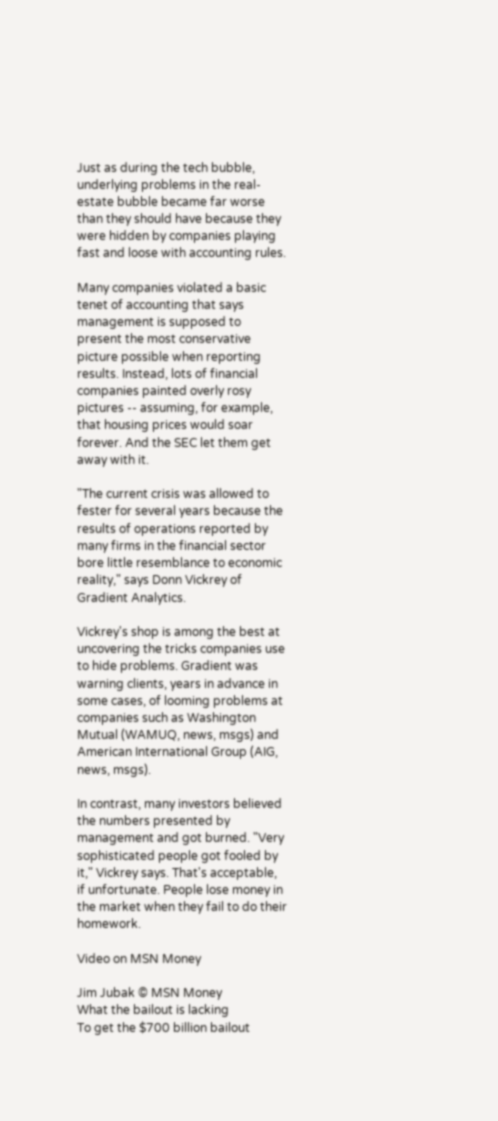Just as during the tech bubble, underlying problems in the real-estate bubble became far worse than they should have because they were hidden by companies playing fast and loose with accounting rules.

Many companies violated a basic tenet of accounting that says management is supposed to present the most conservative picture possible when reporting results. Instead, lots of financial companies painted overly rosy pictures -- assuming, for example, that housing prices would soar forever. And the SEC let them get away with it.

"The current crisis was allowed to fester for several years because the results of operations reported by many firms in the financial sector bore little resemblance to economic reality," says Donn Vickrey of Gradient Analytics.

Vickrey's shop is among the best at uncovering the tricks companies use to hide problems. Gradient was warning clients, years in advance in some cases, of looming problems at companies such as Washington Mutual (WAMUQ, news, msgs) and American International Group (AIG, news, msgs).

In contrast, many investors believed the numbers presented by management and got burned. "Very sophisticated people got fooled by it," Vickrey says. That's acceptable, if unfortunate. People lose money in the market when they fail to do their homework.

Video on MSN Money

Jim Jubak © MSN Money
What the bailout is lacking
To get the $700 billion bailout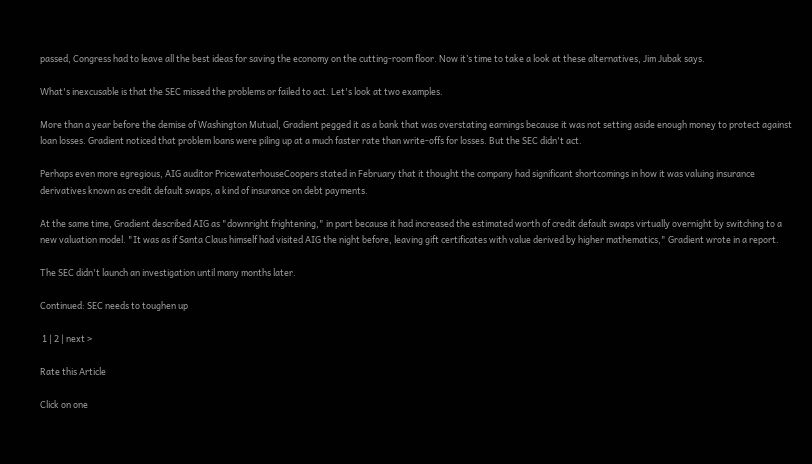passed, Congress had to leave all the best ideas for saving the economy on the cutting-room floor. Now it’s time to take a look at these alternatives, Jim Jubak says.

What's inexcusable is that the SEC missed the problems or failed to act. Let's look at two examples.

More than a year before the demise of Washington Mutual, Gradient pegged it as a bank that was overstating earnings because it was not setting aside enough money to protect against loan losses. Gradient noticed that problem loans were piling up at a much faster rate than write-offs for losses. But the SEC didn't act.

Perhaps even more egregious, AIG auditor PricewaterhouseCoopers stated in February that it thought the company had significant shortcomings in how it was valuing insurance derivatives known as credit default swaps, a kind of insurance on debt payments.

At the same time, Gradient described AIG as "downright frightening," in part because it had increased the estimated worth of credit default swaps virtually overnight by switching to a new valuation model. "It was as if Santa Claus himself had visited AIG the night before, leaving gift certificates with value derived by higher mathematics," Gradient wrote in a report.

The SEC didn't launch an investigation until many months later.

Continued: SEC needs to toughen up

 1 | 2 | next >

Rate this Article

Click on one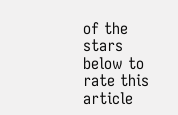of the stars below to rate this article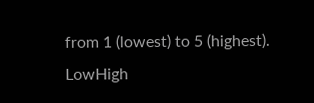from 1 (lowest) to 5 (highest). LowHigh